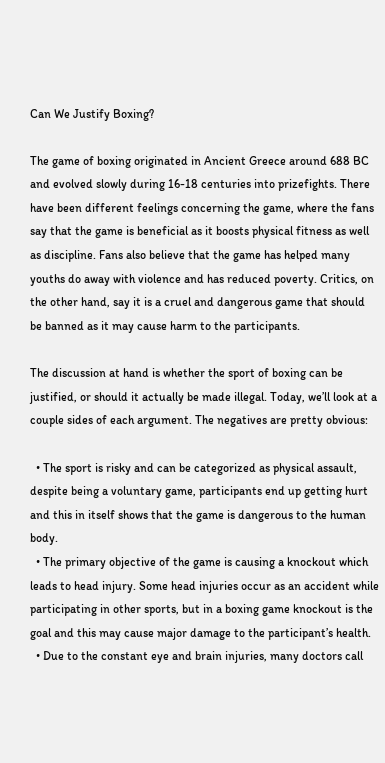Can We Justify Boxing?

The game of boxing originated in Ancient Greece around 688 BC and evolved slowly during 16-18 centuries into prizefights. There have been different feelings concerning the game, where the fans say that the game is beneficial as it boosts physical fitness as well as discipline. Fans also believe that the game has helped many youths do away with violence and has reduced poverty. Critics, on the other hand, say it is a cruel and dangerous game that should be banned as it may cause harm to the participants.

The discussion at hand is whether the sport of boxing can be justified, or should it actually be made illegal. Today, we’ll look at a couple sides of each argument. The negatives are pretty obvious:

  • The sport is risky and can be categorized as physical assault, despite being a voluntary game, participants end up getting hurt and this in itself shows that the game is dangerous to the human body.
  • The primary objective of the game is causing a knockout which leads to head injury. Some head injuries occur as an accident while participating in other sports, but in a boxing game knockout is the goal and this may cause major damage to the participant’s health.
  • Due to the constant eye and brain injuries, many doctors call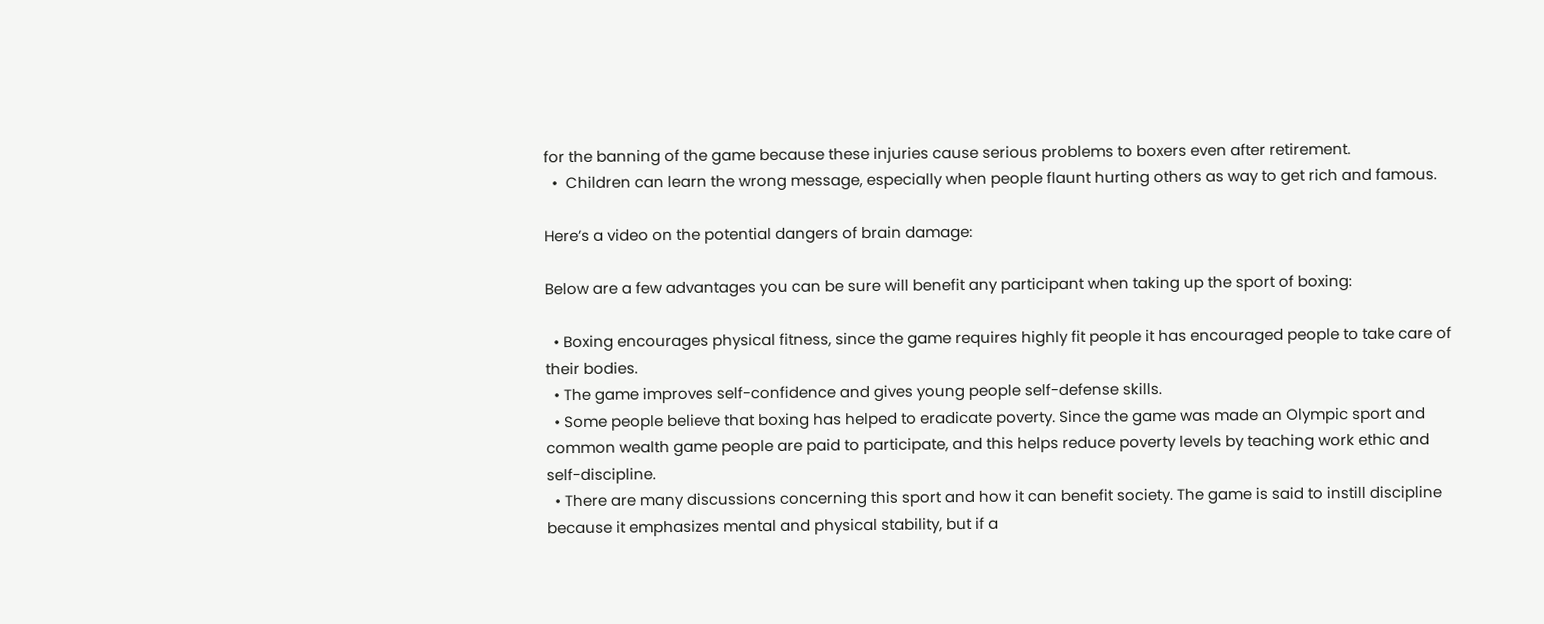for the banning of the game because these injuries cause serious problems to boxers even after retirement.
  •  Children can learn the wrong message, especially when people flaunt hurting others as way to get rich and famous.

Here’s a video on the potential dangers of brain damage:

Below are a few advantages you can be sure will benefit any participant when taking up the sport of boxing:

  • Boxing encourages physical fitness, since the game requires highly fit people it has encouraged people to take care of their bodies.
  • The game improves self-confidence and gives young people self-defense skills.
  • Some people believe that boxing has helped to eradicate poverty. Since the game was made an Olympic sport and common wealth game people are paid to participate, and this helps reduce poverty levels by teaching work ethic and self-discipline.
  • There are many discussions concerning this sport and how it can benefit society. The game is said to instill discipline because it emphasizes mental and physical stability, but if a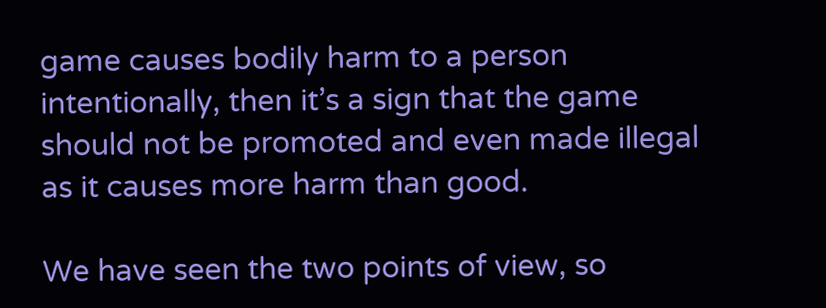game causes bodily harm to a person intentionally, then it’s a sign that the game should not be promoted and even made illegal as it causes more harm than good.

We have seen the two points of view, so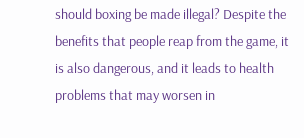should boxing be made illegal? Despite the benefits that people reap from the game, it is also dangerous, and it leads to health problems that may worsen in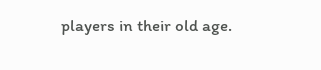players in their old age.